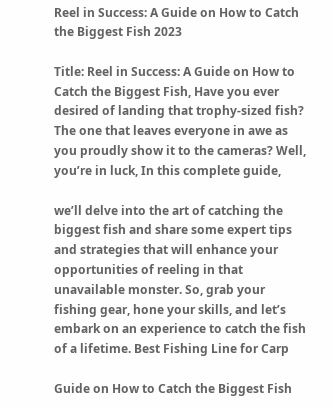Reel in Success: A Guide on How to Catch the Biggest Fish 2023

Title: Reel in Success: A Guide on How to Catch the Biggest Fish, Have you ever desired of landing that trophy-sized fish? The one that leaves everyone in awe as you proudly show it to the cameras? Well, you’re in luck, In this complete guide,

we’ll delve into the art of catching the biggest fish and share some expert tips and strategies that will enhance your opportunities of reeling in that unavailable monster. So, grab your fishing gear, hone your skills, and let’s embark on an experience to catch the fish of a lifetime. Best Fishing Line for Carp

Guide on How to Catch the Biggest Fish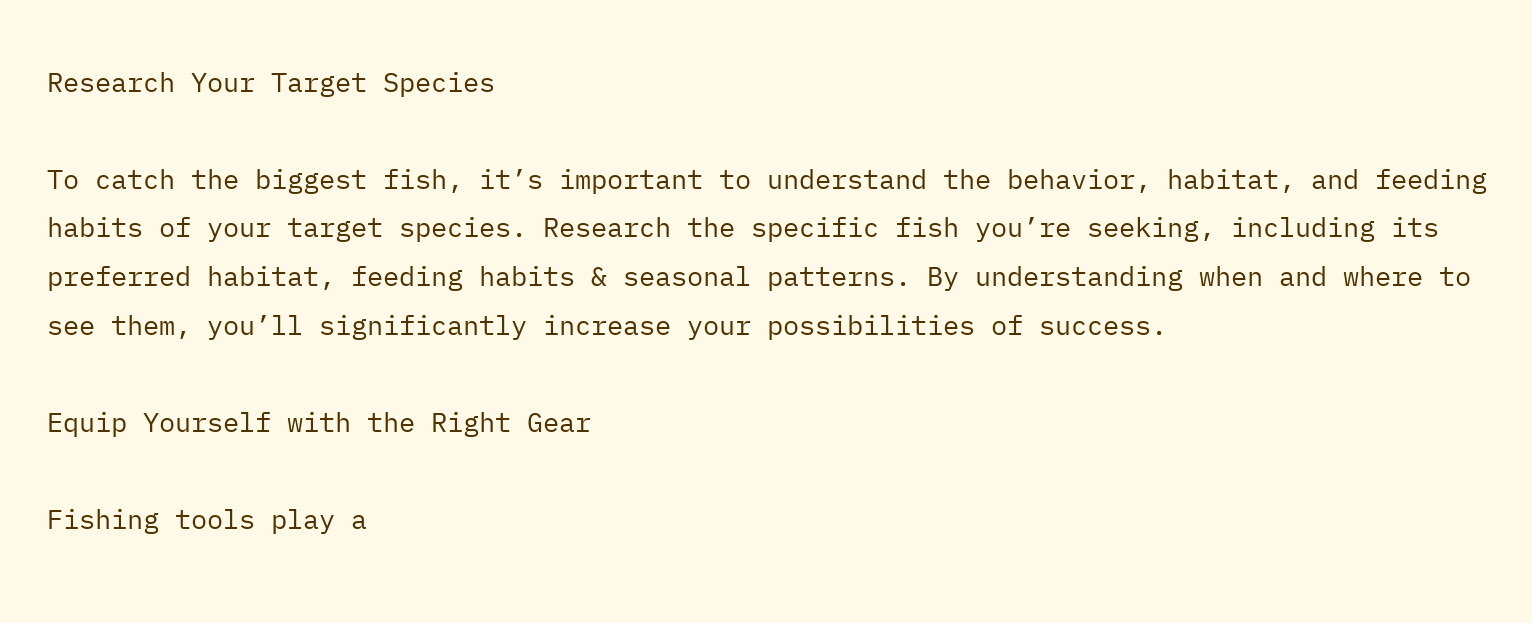Research Your Target Species

To catch the biggest fish, it’s important to understand the behavior, habitat, and feeding habits of your target species. Research the specific fish you’re seeking, including its preferred habitat, feeding habits & seasonal patterns. By understanding when and where to see them, you’ll significantly increase your possibilities of success.

Equip Yourself with the Right Gear

Fishing tools play a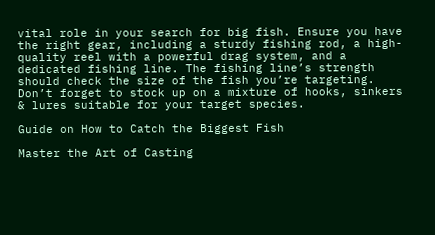vital role in your search for big fish. Ensure you have the right gear, including a sturdy fishing rod, a high-quality reel with a powerful drag system, and a dedicated fishing line. The fishing line’s strength should check the size of the fish you’re targeting. Don’t forget to stock up on a mixture of hooks, sinkers & lures suitable for your target species.

Guide on How to Catch the Biggest Fish

Master the Art of Casting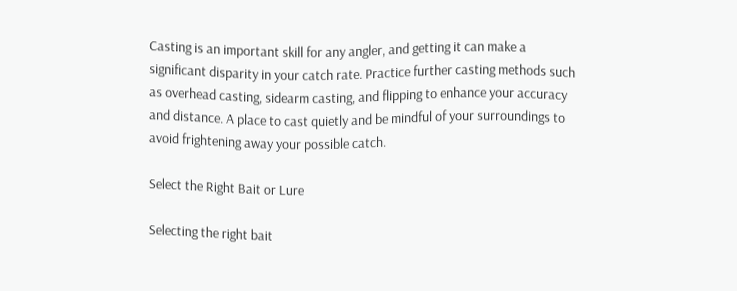Casting is an important skill for any angler, and getting it can make a significant disparity in your catch rate. Practice further casting methods such as overhead casting, sidearm casting, and flipping to enhance your accuracy and distance. A place to cast quietly and be mindful of your surroundings to avoid frightening away your possible catch.

Select the Right Bait or Lure

Selecting the right bait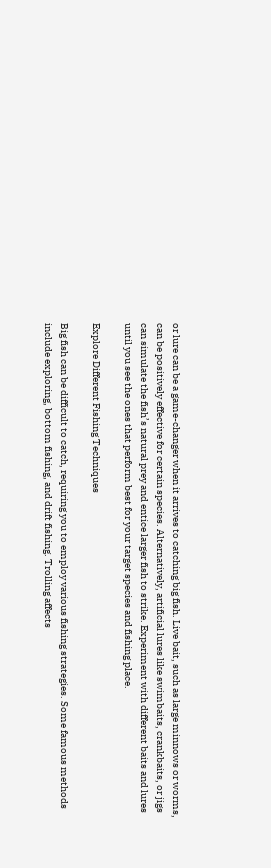or lure can be a game-changer when it arrives to catching big fish. Live bait, such as large minnows or worms, can be positively effective for certain species. Alternatively, artificial lures like swimbaits, crankbaits, or jigs can simulate the fish’s natural prey and entice larger fish to strike. Experiment with different baits and lures until you see the ones that perform best for your target species and fishing place.

Explore Different Fishing Techniques

Big fish can be difficult to catch, requiring you to employ various fishing strategies. Some famous methods include exploring, bottom fishing, and drift fishing. Trolling affects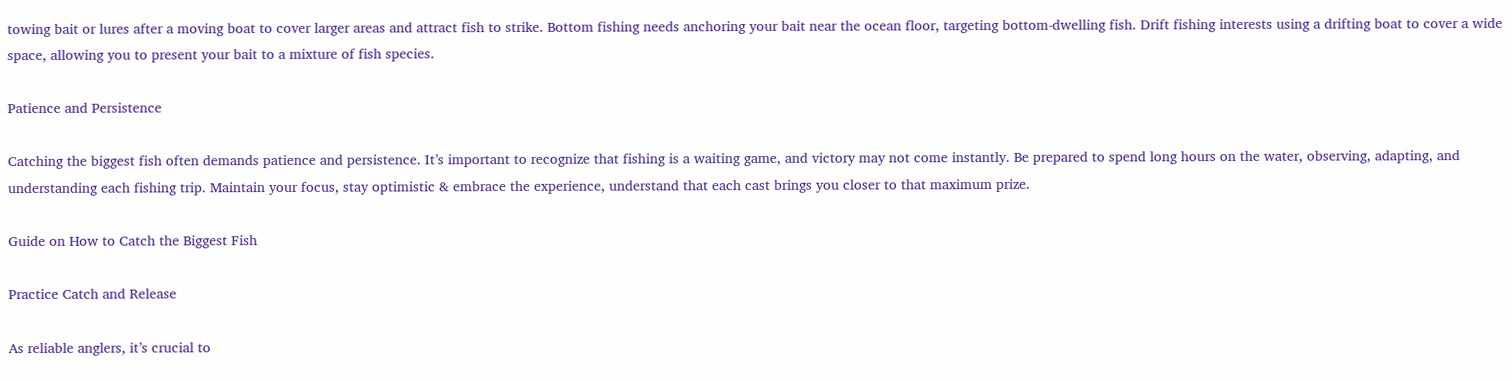towing bait or lures after a moving boat to cover larger areas and attract fish to strike. Bottom fishing needs anchoring your bait near the ocean floor, targeting bottom-dwelling fish. Drift fishing interests using a drifting boat to cover a wide space, allowing you to present your bait to a mixture of fish species.

Patience and Persistence

Catching the biggest fish often demands patience and persistence. It’s important to recognize that fishing is a waiting game, and victory may not come instantly. Be prepared to spend long hours on the water, observing, adapting, and understanding each fishing trip. Maintain your focus, stay optimistic & embrace the experience, understand that each cast brings you closer to that maximum prize.

Guide on How to Catch the Biggest Fish

Practice Catch and Release

As reliable anglers, it’s crucial to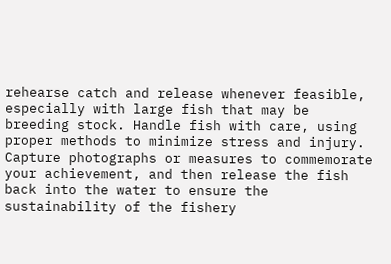rehearse catch and release whenever feasible, especially with large fish that may be breeding stock. Handle fish with care, using proper methods to minimize stress and injury. Capture photographs or measures to commemorate your achievement, and then release the fish back into the water to ensure the sustainability of the fishery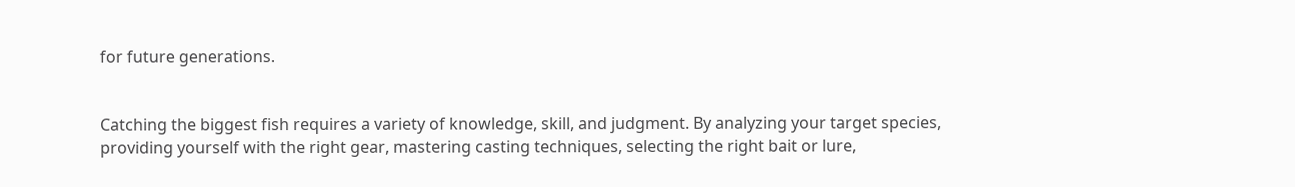for future generations.


Catching the biggest fish requires a variety of knowledge, skill, and judgment. By analyzing your target species, providing yourself with the right gear, mastering casting techniques, selecting the right bait or lure,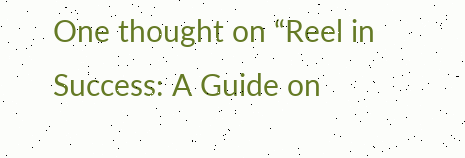One thought on “Reel in Success: A Guide on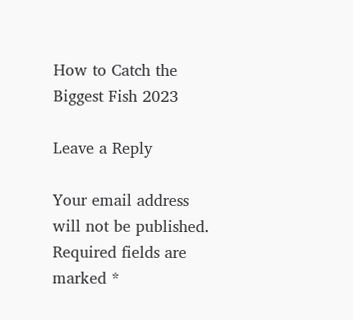How to Catch the Biggest Fish 2023

Leave a Reply

Your email address will not be published. Required fields are marked *